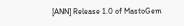[ANN] Release 1.0 of MastoGem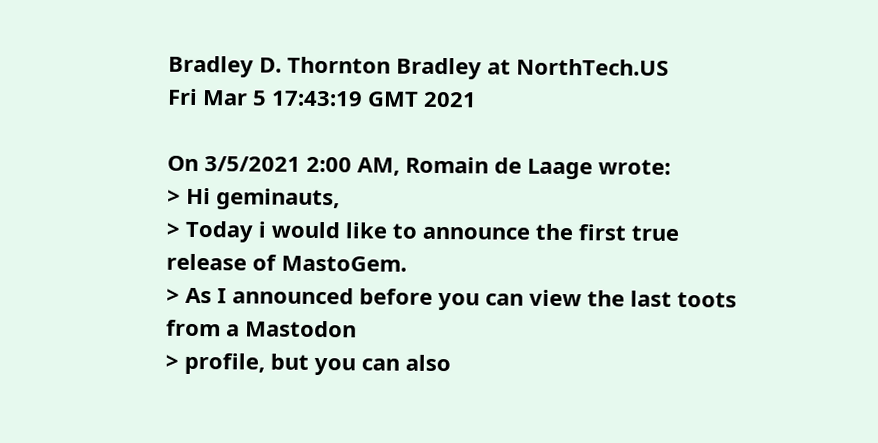Bradley D. Thornton Bradley at NorthTech.US
Fri Mar 5 17:43:19 GMT 2021

On 3/5/2021 2:00 AM, Romain de Laage wrote:
> Hi geminauts,
> Today i would like to announce the first true release of MastoGem.
> As I announced before you can view the last toots from a Mastodon
> profile, but you can also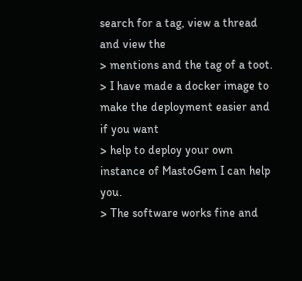search for a tag, view a thread and view the
> mentions and the tag of a toot.
> I have made a docker image to make the deployment easier and if you want
> help to deploy your own instance of MastoGem I can help you.
> The software works fine and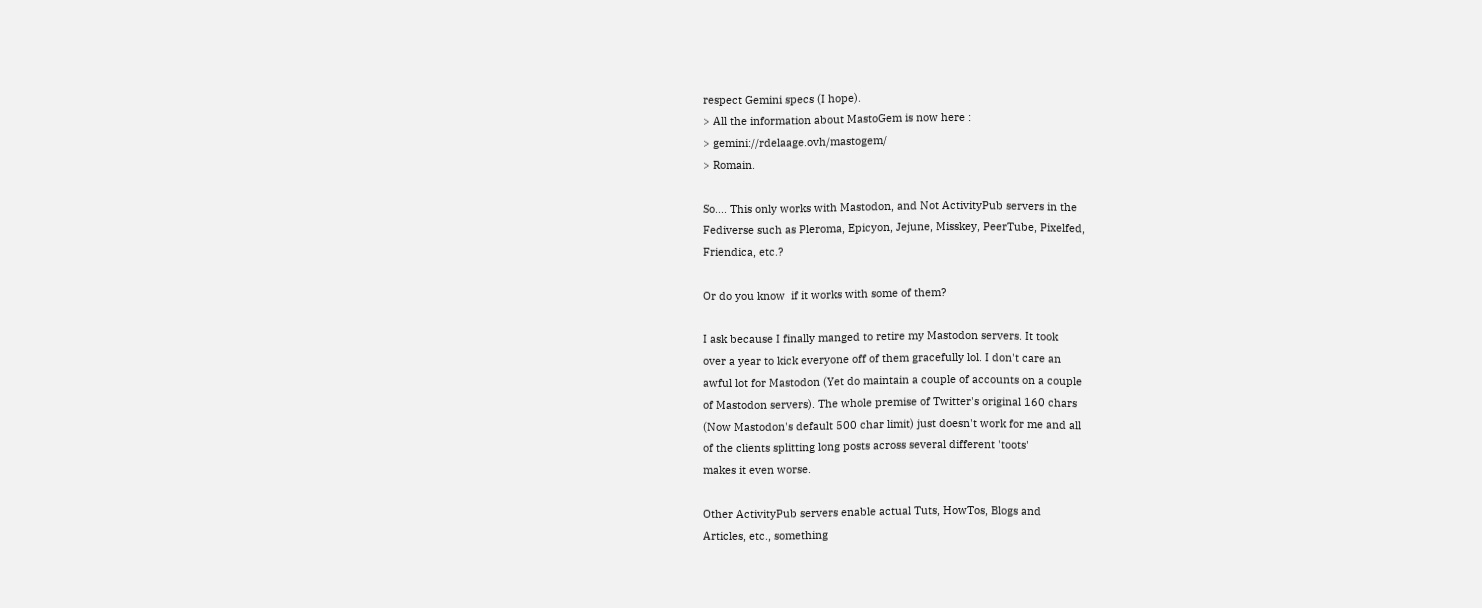respect Gemini specs (I hope).
> All the information about MastoGem is now here :
> gemini://rdelaage.ovh/mastogem/
> Romain.

So.... This only works with Mastodon, and Not ActivityPub servers in the
Fediverse such as Pleroma, Epicyon, Jejune, Misskey, PeerTube, Pixelfed,
Friendica, etc.?

Or do you know  if it works with some of them?

I ask because I finally manged to retire my Mastodon servers. It took
over a year to kick everyone off of them gracefully lol. I don't care an
awful lot for Mastodon (Yet do maintain a couple of accounts on a couple
of Mastodon servers). The whole premise of Twitter's original 160 chars
(Now Mastodon's default 500 char limit) just doesn't work for me and all
of the clients splitting long posts across several different 'toots'
makes it even worse.

Other ActivityPub servers enable actual Tuts, HowTos, Blogs and
Articles, etc., something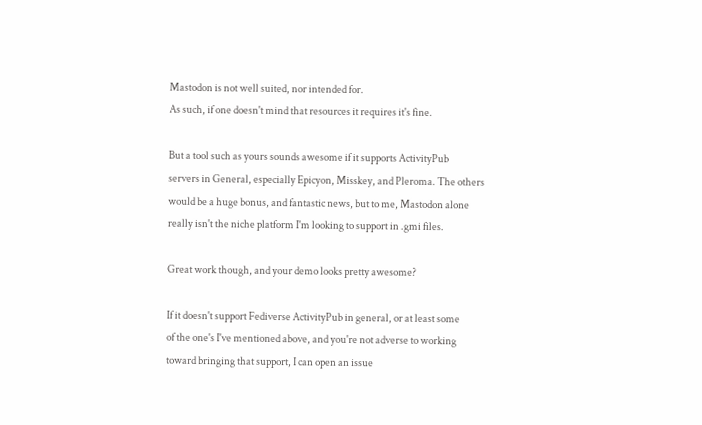Mastodon is not well suited, nor intended for.
As such, if one doesn't mind that resources it requires it's fine.

But a tool such as yours sounds awesome if it supports ActivityPub
servers in General, especially Epicyon, Misskey, and Pleroma. The others
would be a huge bonus, and fantastic news, but to me, Mastodon alone
really isn't the niche platform I'm looking to support in .gmi files.

Great work though, and your demo looks pretty awesome?

If it doesn't support Fediverse ActivityPub in general, or at least some
of the one's I've mentioned above, and you're not adverse to working
toward bringing that support, I can open an issue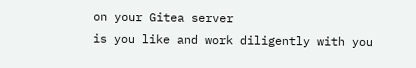on your Gitea server
is you like and work diligently with you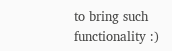to bring such functionality :)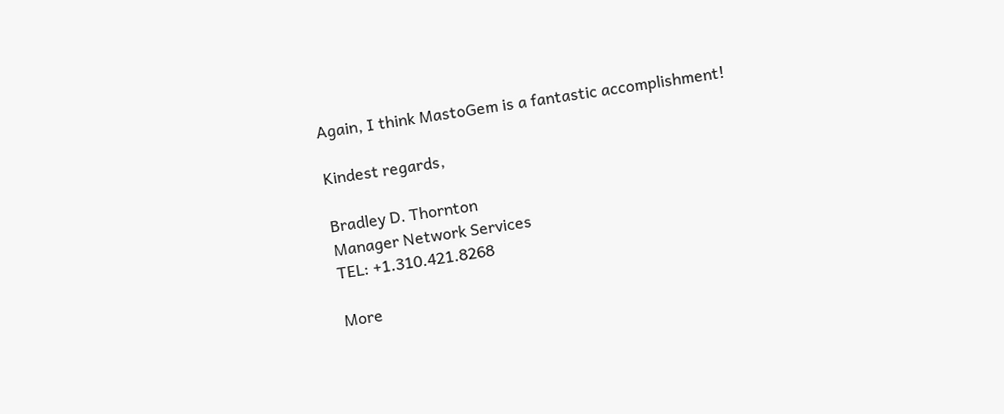Again, I think MastoGem is a fantastic accomplishment!

Kindest regards,

Bradley D. Thornton
Manager Network Services
TEL: +1.310.421.8268

More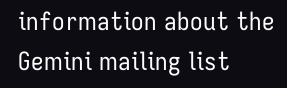information about the Gemini mailing list